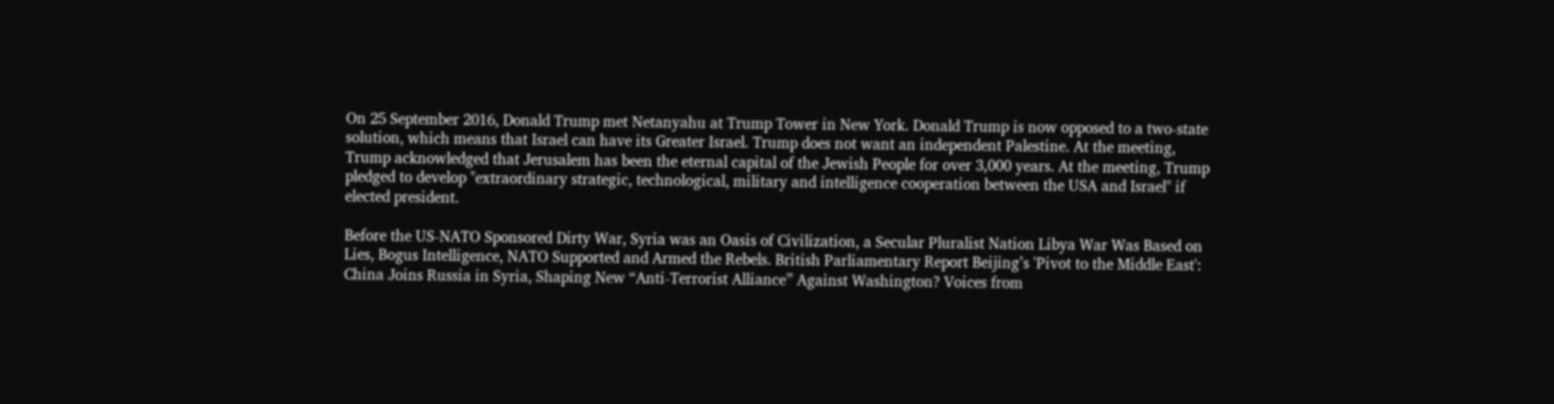On 25 September 2016, Donald Trump met Netanyahu at Trump Tower in New York. Donald Trump is now opposed to a two-state solution, which means that Israel can have its Greater Israel. Trump does not want an independent Palestine. At the meeting, Trump acknowledged that Jerusalem has been the eternal capital of the Jewish People for over 3,000 years. At the meeting, Trump pledged to develop "extraordinary strategic, technological, military and intelligence cooperation between the USA and Israel" if elected president.

Before the US-NATO Sponsored Dirty War, Syria was an Oasis of Civilization, a Secular Pluralist Nation Libya War Was Based on Lies, Bogus Intelligence, NATO Supported and Armed the Rebels. British Parliamentary Report Beijing’s 'Pivot to the Middle East': China Joins Russia in Syria, Shaping New “Anti-Terrorist Alliance” Against Washington? Voices from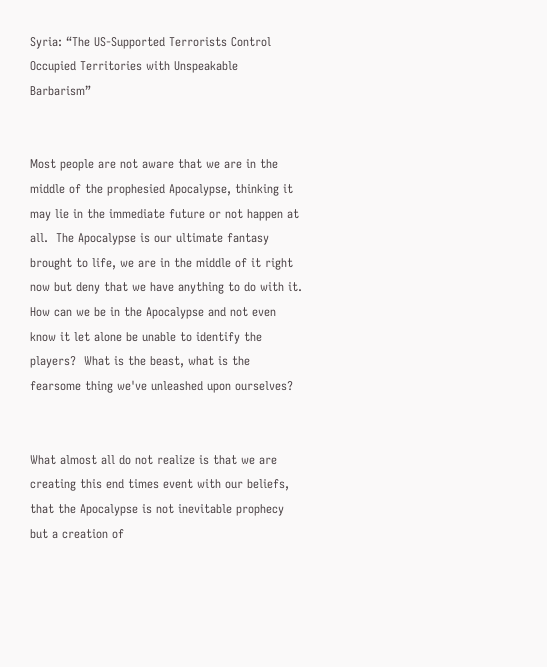Syria: “The US-Supported Terrorists Control Occupied Territories with Unspeakable Barbarism”


Most people are not aware that we are in the middle of the prophesied Apocalypse, thinking it may lie in the immediate future or not happen at all.  The Apocalypse is our ultimate fantasy brought to life, we are in the middle of it right now but deny that we have anything to do with it.  How can we be in the Apocalypse and not even know it let alone be unable to identify the players?  What is the beast, what is the fearsome thing we've unleashed upon ourselves?


What almost all do not realize is that we are creating this end times event with our beliefs, that the Apocalypse is not inevitable prophecy but a creation of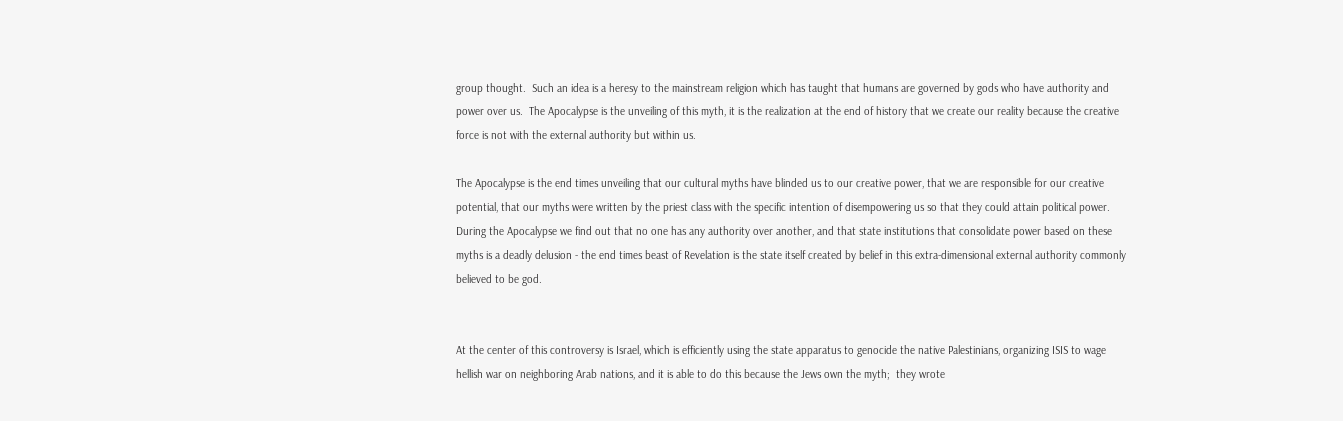group thought.  Such an idea is a heresy to the mainstream religion which has taught that humans are governed by gods who have authority and power over us.  The Apocalypse is the unveiling of this myth, it is the realization at the end of history that we create our reality because the creative force is not with the external authority but within us.

The Apocalypse is the end times unveiling that our cultural myths have blinded us to our creative power, that we are responsible for our creative potential, that our myths were written by the priest class with the specific intention of disempowering us so that they could attain political power.  During the Apocalypse we find out that no one has any authority over another, and that state institutions that consolidate power based on these myths is a deadly delusion - the end times beast of Revelation is the state itself created by belief in this extra-dimensional external authority commonly believed to be god.


At the center of this controversy is Israel, which is efficiently using the state apparatus to genocide the native Palestinians, organizing ISIS to wage hellish war on neighboring Arab nations, and it is able to do this because the Jews own the myth;  they wrote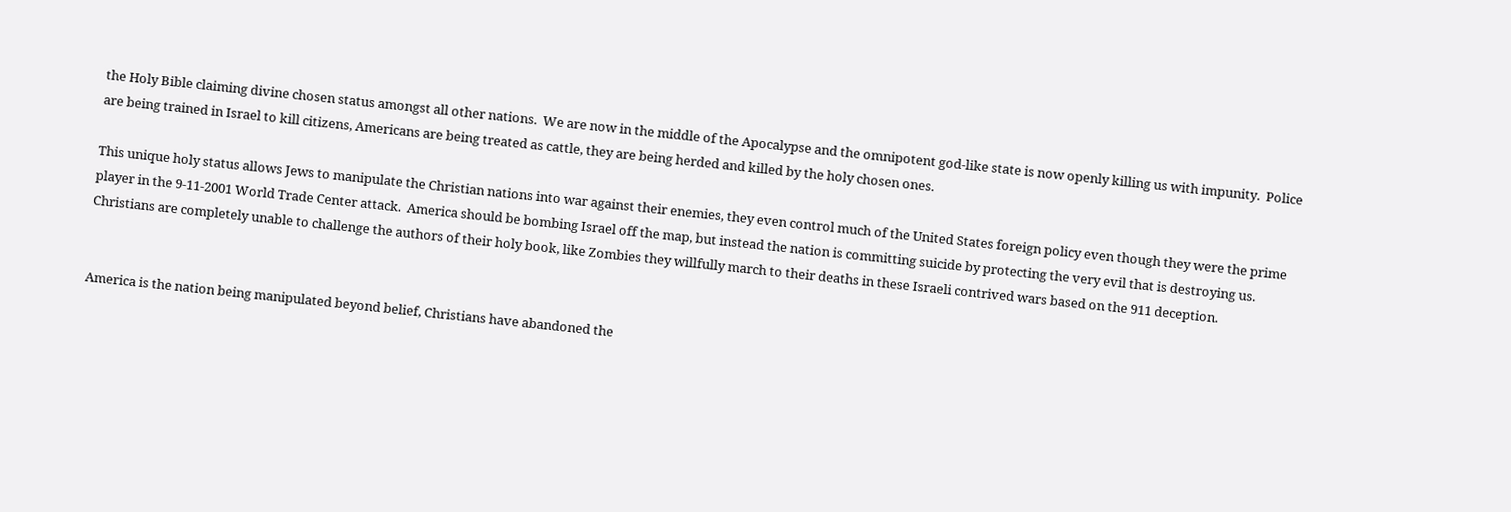the Holy Bible claiming divine chosen status amongst all other nations.  We are now in the middle of the Apocalypse and the omnipotent god-like state is now openly killing us with impunity.  Police are being trained in Israel to kill citizens, Americans are being treated as cattle, they are being herded and killed by the holy chosen ones.

This unique holy status allows Jews to manipulate the Christian nations into war against their enemies, they even control much of the United States foreign policy even though they were the prime player in the 9-11-2001 World Trade Center attack.  America should be bombing Israel off the map, but instead the nation is committing suicide by protecting the very evil that is destroying us. Christians are completely unable to challenge the authors of their holy book, like Zombies they willfully march to their deaths in these Israeli contrived wars based on the 911 deception.


America is the nation being manipulated beyond belief, Christians have abandoned the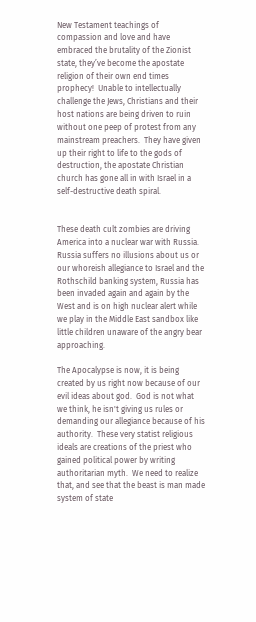New Testament teachings of compassion and love and have embraced the brutality of the Zionist state, they’ve become the apostate religion of their own end times prophecy!  Unable to intellectually challenge the Jews, Christians and their host nations are being driven to ruin without one peep of protest from any mainstream preachers.  They have given up their right to life to the gods of destruction, the apostate Christian church has gone all in with Israel in a self-destructive death spiral.


These death cult zombies are driving America into a nuclear war with Russia.  Russia suffers no illusions about us or our whoreish allegiance to Israel and the Rothschild banking system, Russia has been invaded again and again by the West and is on high nuclear alert while we play in the Middle East sandbox like little children unaware of the angry bear approaching.

The Apocalypse is now, it is being created by us right now because of our evil ideas about god.  God is not what we think, he isn't giving us rules or demanding our allegiance because of his authority.  These very statist religious ideals are creations of the priest who gained political power by writing authoritarian myth.  We need to realize that, and see that the beast is man made system of state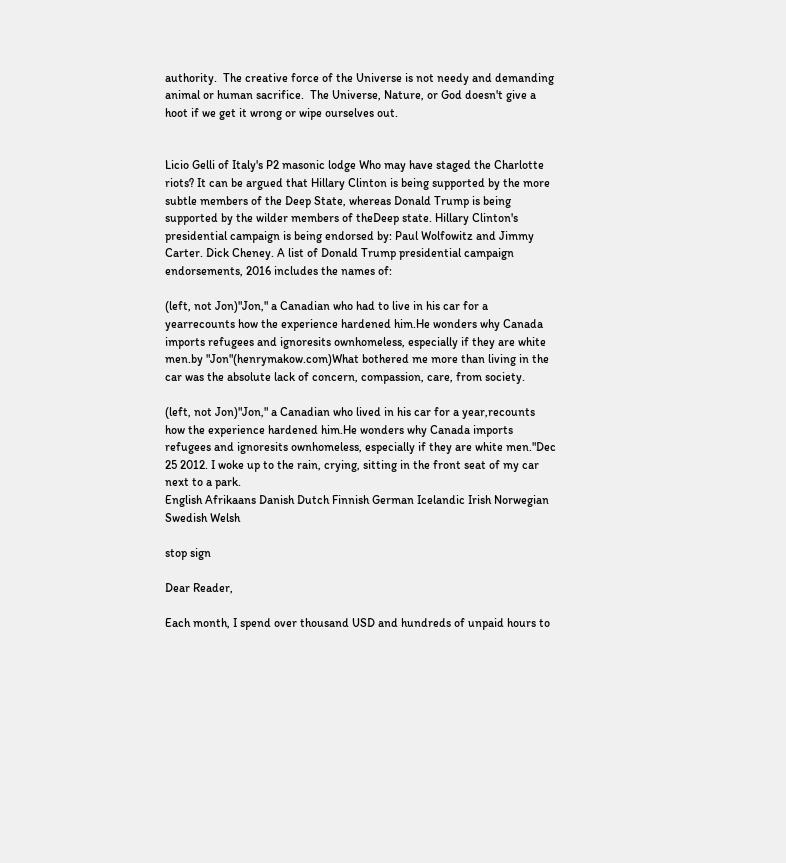authority.  The creative force of the Universe is not needy and demanding animal or human sacrifice.  The Universe, Nature, or God doesn't give a hoot if we get it wrong or wipe ourselves out.


Licio Gelli of Italy's P2 masonic lodge Who may have staged the Charlotte riots? It can be argued that Hillary Clinton is being supported by the more subtle members of the Deep State, whereas Donald Trump is being supported by the wilder members of theDeep state. Hillary Clinton's presidential campaign is being endorsed by: Paul Wolfowitz and Jimmy Carter. Dick Cheney. A list of Donald Trump presidential campaign endorsements, 2016 includes the names of:

(left, not Jon)"Jon," a Canadian who had to live in his car for a yearrecounts how the experience hardened him.He wonders why Canada imports refugees and ignoresits ownhomeless, especially if they are white men.by "Jon"(henrymakow.com)What bothered me more than living in the car was the absolute lack of concern, compassion, care, from society.

(left, not Jon)"Jon," a Canadian who lived in his car for a year,recounts how the experience hardened him.He wonders why Canada imports refugees and ignoresits ownhomeless, especially if they are white men."Dec 25 2012. I woke up to the rain, crying, sitting in the front seat of my car next to a park.
English Afrikaans Danish Dutch Finnish German Icelandic Irish Norwegian Swedish Welsh

stop sign

Dear Reader,

Each month, I spend over thousand USD and hundreds of unpaid hours to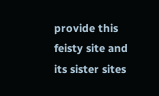provide this feisty site and its sister sites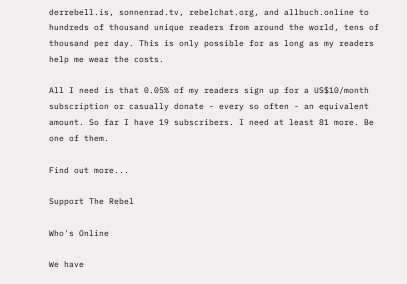derrebell.is, sonnenrad.tv, rebelchat.org, and allbuch.online to hundreds of thousand unique readers from around the world, tens of thousand per day. This is only possible for as long as my readers help me wear the costs.

All I need is that 0.05% of my readers sign up for a US$10/month subscription or casually donate - every so often - an equivalent amount. So far I have 19 subscribers. I need at least 81 more. Be one of them.

Find out more...

Support The Rebel

Who's Online

We have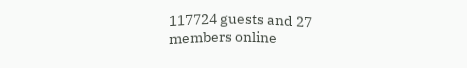117724 guests and 27 members online